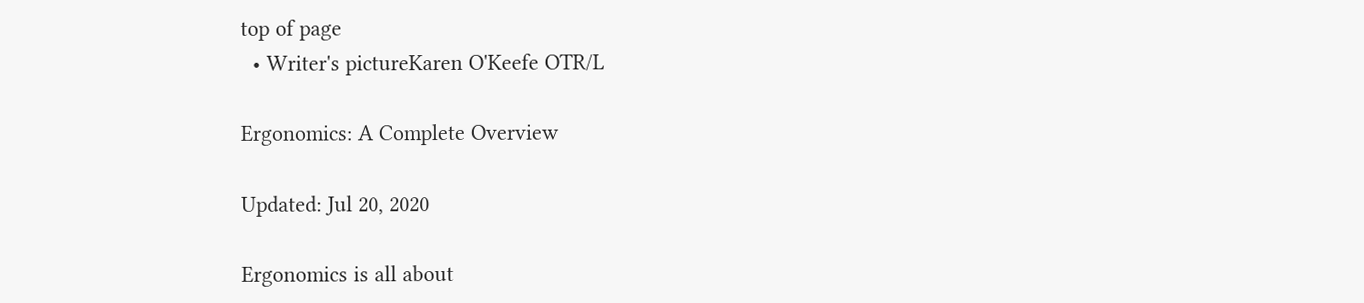top of page
  • Writer's pictureKaren O'Keefe OTR/L

Ergonomics: A Complete Overview

Updated: Jul 20, 2020

Ergonomics is all about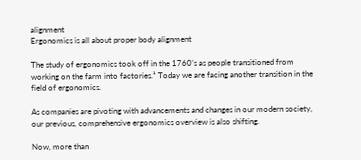alignment
Ergonomics is all about proper body alignment

The study of ergonomics took off in the 1760’s as people transitioned from working on the farm into factories.¹ Today we are facing another transition in the field of ergonomics.

As companies are pivoting with advancements and changes in our modern society, our previous, comprehensive ergonomics overview is also shifting.

Now, more than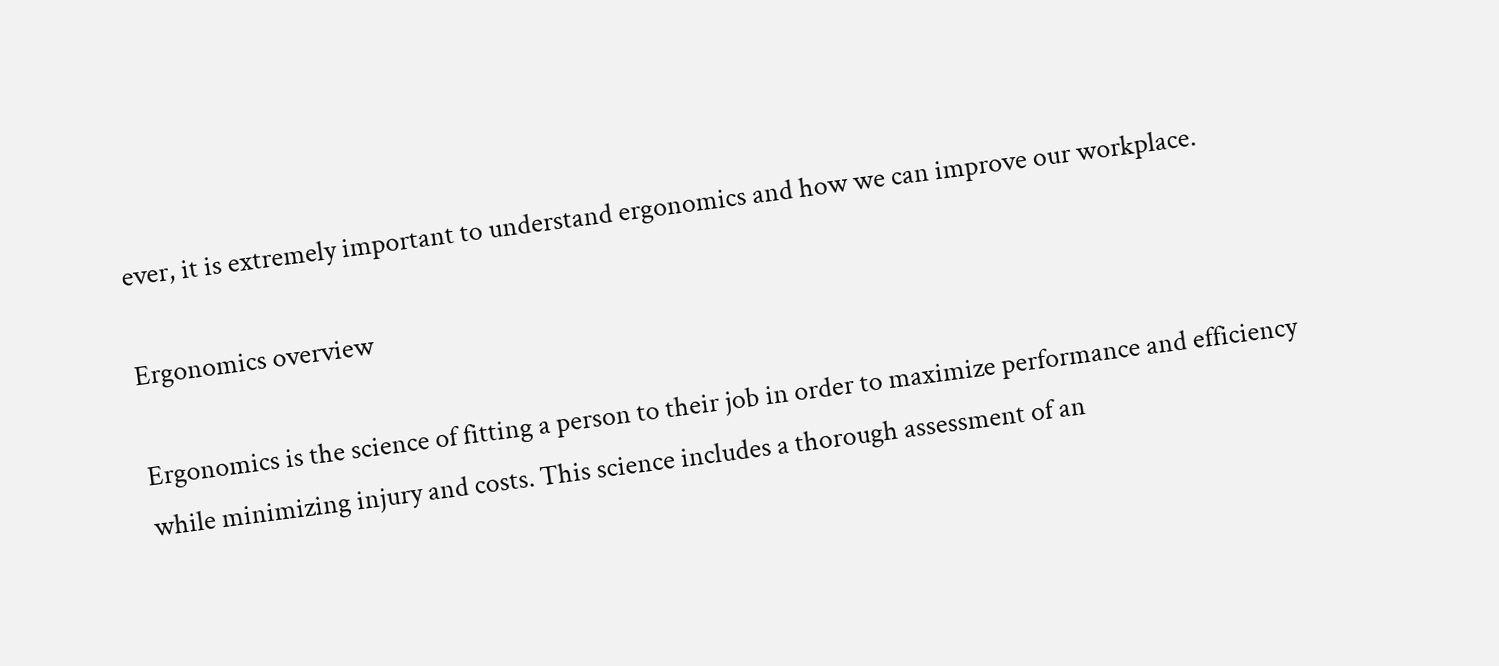ever, it is extremely important to understand ergonomics and how we can improve our workplace.

Ergonomics overview

Ergonomics is the science of fitting a person to their job in order to maximize performance and efficiency while minimizing injury and costs. This science includes a thorough assessment of an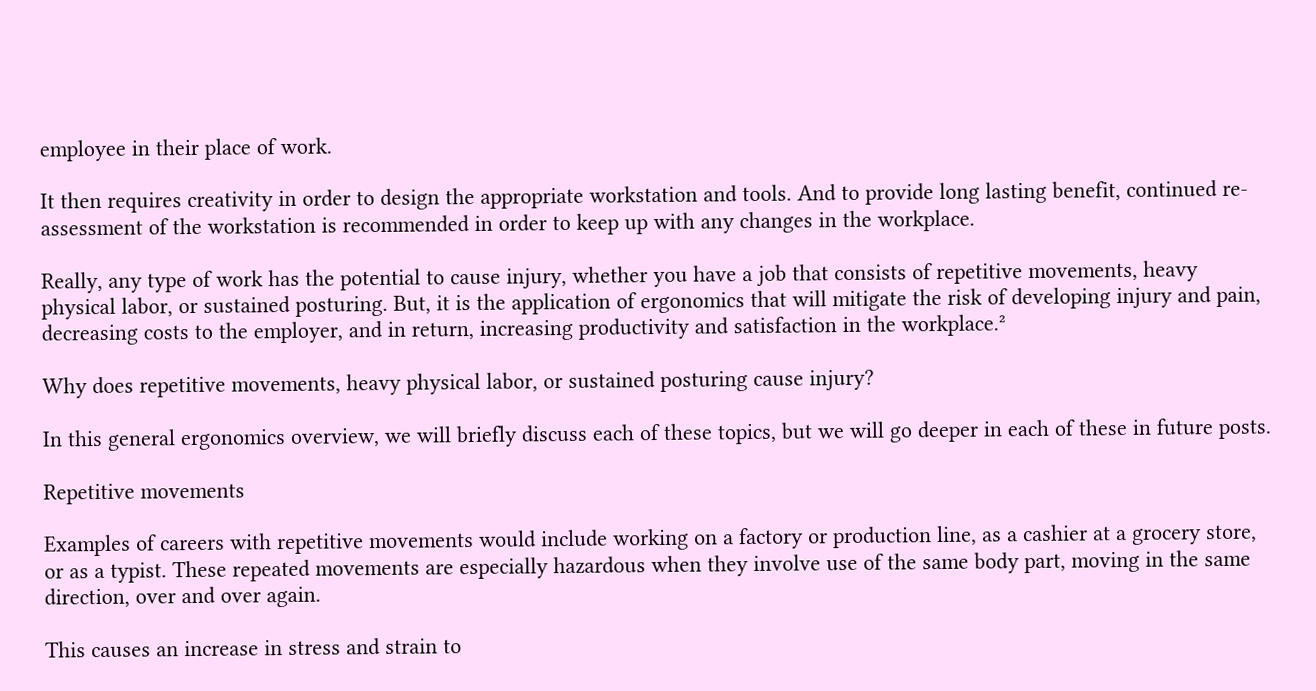employee in their place of work.

It then requires creativity in order to design the appropriate workstation and tools. And to provide long lasting benefit, continued re-assessment of the workstation is recommended in order to keep up with any changes in the workplace.

Really, any type of work has the potential to cause injury, whether you have a job that consists of repetitive movements, heavy physical labor, or sustained posturing. But, it is the application of ergonomics that will mitigate the risk of developing injury and pain, decreasing costs to the employer, and in return, increasing productivity and satisfaction in the workplace.²

Why does repetitive movements, heavy physical labor, or sustained posturing cause injury?

In this general ergonomics overview, we will briefly discuss each of these topics, but we will go deeper in each of these in future posts.

Repetitive movements

Examples of careers with repetitive movements would include working on a factory or production line, as a cashier at a grocery store, or as a typist. These repeated movements are especially hazardous when they involve use of the same body part, moving in the same direction, over and over again.

This causes an increase in stress and strain to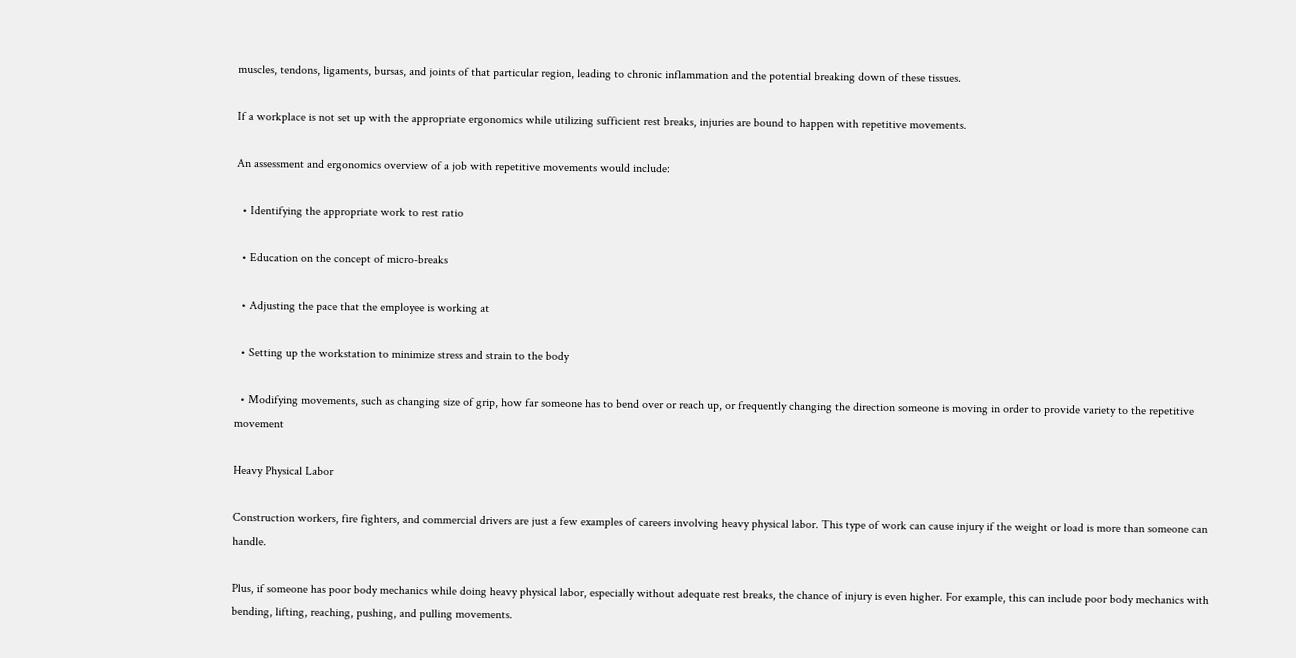muscles, tendons, ligaments, bursas, and joints of that particular region, leading to chronic inflammation and the potential breaking down of these tissues.

If a workplace is not set up with the appropriate ergonomics while utilizing sufficient rest breaks, injuries are bound to happen with repetitive movements.

An assessment and ergonomics overview of a job with repetitive movements would include:

  • Identifying the appropriate work to rest ratio

  • Education on the concept of micro-breaks

  • Adjusting the pace that the employee is working at

  • Setting up the workstation to minimize stress and strain to the body

  • Modifying movements, such as changing size of grip, how far someone has to bend over or reach up, or frequently changing the direction someone is moving in order to provide variety to the repetitive movement

Heavy Physical Labor

Construction workers, fire fighters, and commercial drivers are just a few examples of careers involving heavy physical labor. This type of work can cause injury if the weight or load is more than someone can handle.

Plus, if someone has poor body mechanics while doing heavy physical labor, especially without adequate rest breaks, the chance of injury is even higher. For example, this can include poor body mechanics with bending, lifting, reaching, pushing, and pulling movements.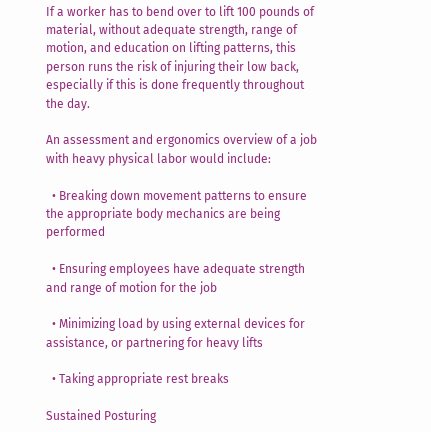If a worker has to bend over to lift 100 pounds of material, without adequate strength, range of motion, and education on lifting patterns, this person runs the risk of injuring their low back, especially if this is done frequently throughout the day.

An assessment and ergonomics overview of a job with heavy physical labor would include:

  • Breaking down movement patterns to ensure the appropriate body mechanics are being performed

  • Ensuring employees have adequate strength and range of motion for the job

  • Minimizing load by using external devices for assistance, or partnering for heavy lifts

  • Taking appropriate rest breaks

Sustained Posturing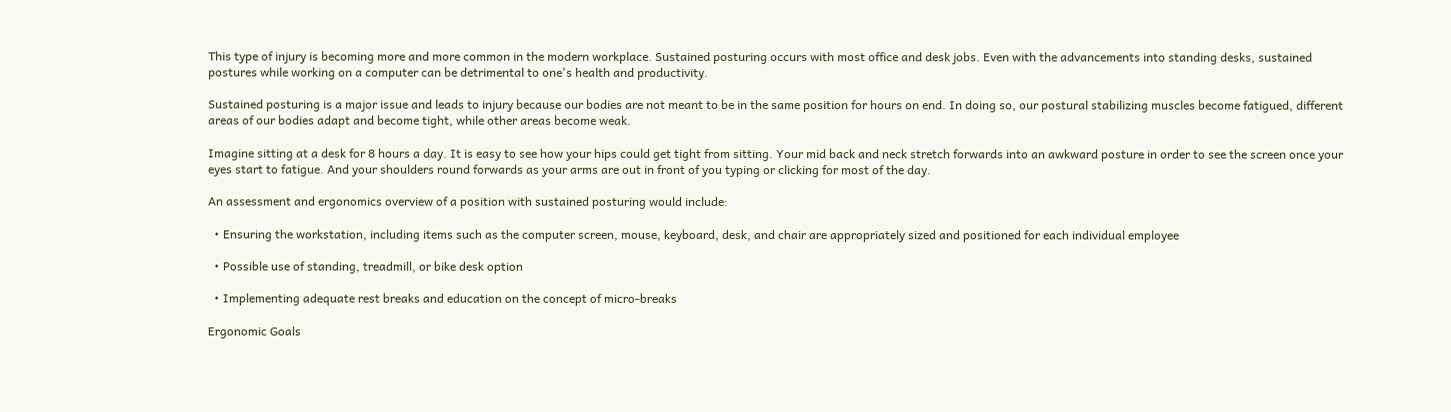This type of injury is becoming more and more common in the modern workplace. Sustained posturing occurs with most office and desk jobs. Even with the advancements into standing desks, sustained postures while working on a computer can be detrimental to one's health and productivity.

Sustained posturing is a major issue and leads to injury because our bodies are not meant to be in the same position for hours on end. In doing so, our postural stabilizing muscles become fatigued, different areas of our bodies adapt and become tight, while other areas become weak.

Imagine sitting at a desk for 8 hours a day. It is easy to see how your hips could get tight from sitting. Your mid back and neck stretch forwards into an awkward posture in order to see the screen once your eyes start to fatigue. And your shoulders round forwards as your arms are out in front of you typing or clicking for most of the day.

An assessment and ergonomics overview of a position with sustained posturing would include:

  • Ensuring the workstation, including items such as the computer screen, mouse, keyboard, desk, and chair are appropriately sized and positioned for each individual employee

  • Possible use of standing, treadmill, or bike desk option

  • Implementing adequate rest breaks and education on the concept of micro-breaks

Ergonomic Goals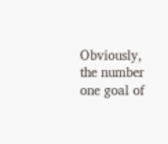Obviously, the number one goal of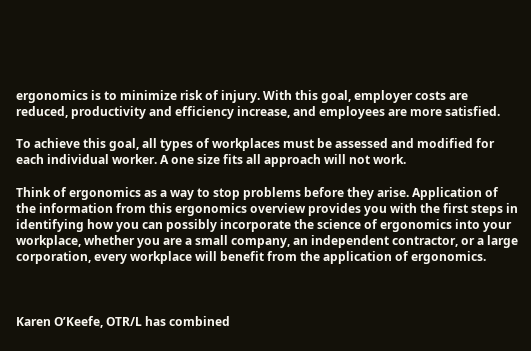ergonomics is to minimize risk of injury. With this goal, employer costs are reduced, productivity and efficiency increase, and employees are more satisfied.

To achieve this goal, all types of workplaces must be assessed and modified for each individual worker. A one size fits all approach will not work.

Think of ergonomics as a way to stop problems before they arise. Application of the information from this ergonomics overview provides you with the first steps in identifying how you can possibly incorporate the science of ergonomics into your workplace, whether you are a small company, an independent contractor, or a large corporation, every workplace will benefit from the application of ergonomics.



Karen O’Keefe, OTR/L has combined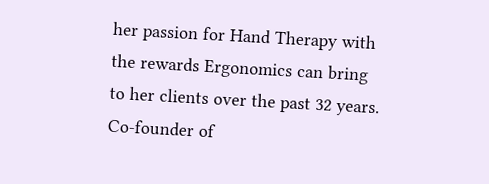her passion for Hand Therapy with the rewards Ergonomics can bring to her clients over the past 32 years. Co-founder of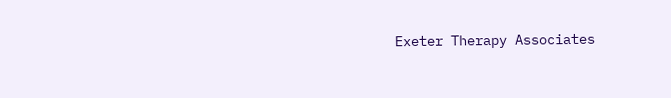Exeter Therapy Associates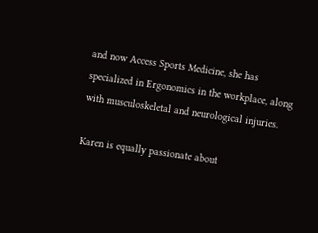and now Access Sports Medicine, she has specialized in Ergonomics in the workplace, along with musculoskeletal and neurological injuries.

Karen is equally passionate about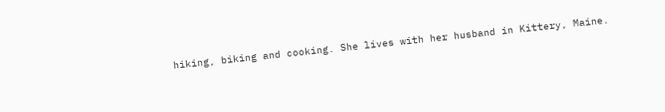hiking, biking and cooking. She lives with her husband in Kittery, Maine.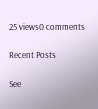25 views0 comments

Recent Posts

See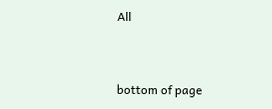All


bottom of page